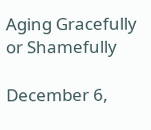Aging Gracefully or Shamefully

December 6,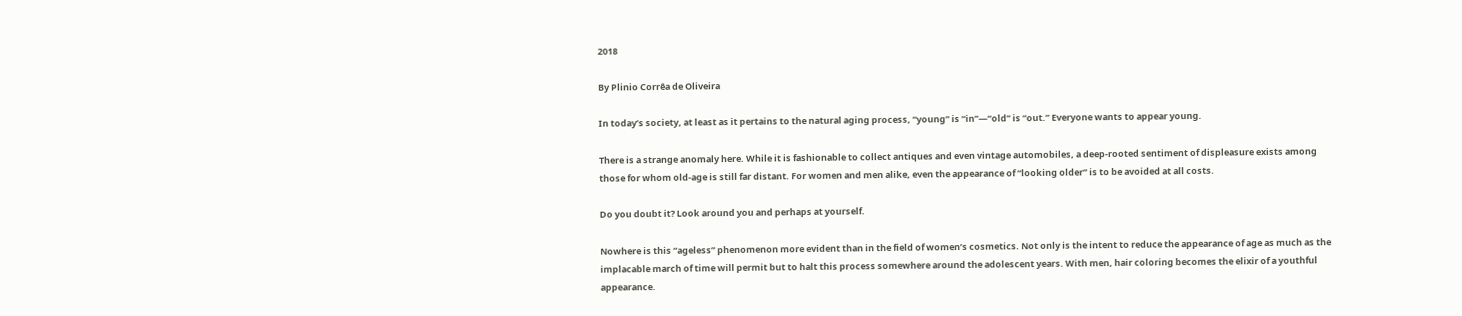2018

By Plinio Corrêa de Oliveira

In today’s society, at least as it pertains to the natural aging process, “young” is “in”—“old” is “out.” Everyone wants to appear young.

There is a strange anomaly here. While it is fashionable to collect antiques and even vintage automobiles, a deep-rooted sentiment of displeasure exists among those for whom old-age is still far distant. For women and men alike, even the appearance of “looking older” is to be avoided at all costs.

Do you doubt it? Look around you and perhaps at yourself.

Nowhere is this “ageless” phenomenon more evident than in the field of women’s cosmetics. Not only is the intent to reduce the appearance of age as much as the implacable march of time will permit but to halt this process somewhere around the adolescent years. With men, hair coloring becomes the elixir of a youthful appearance.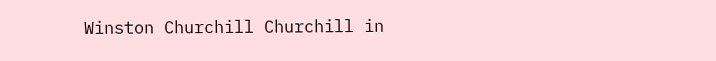Winston Churchill Churchill in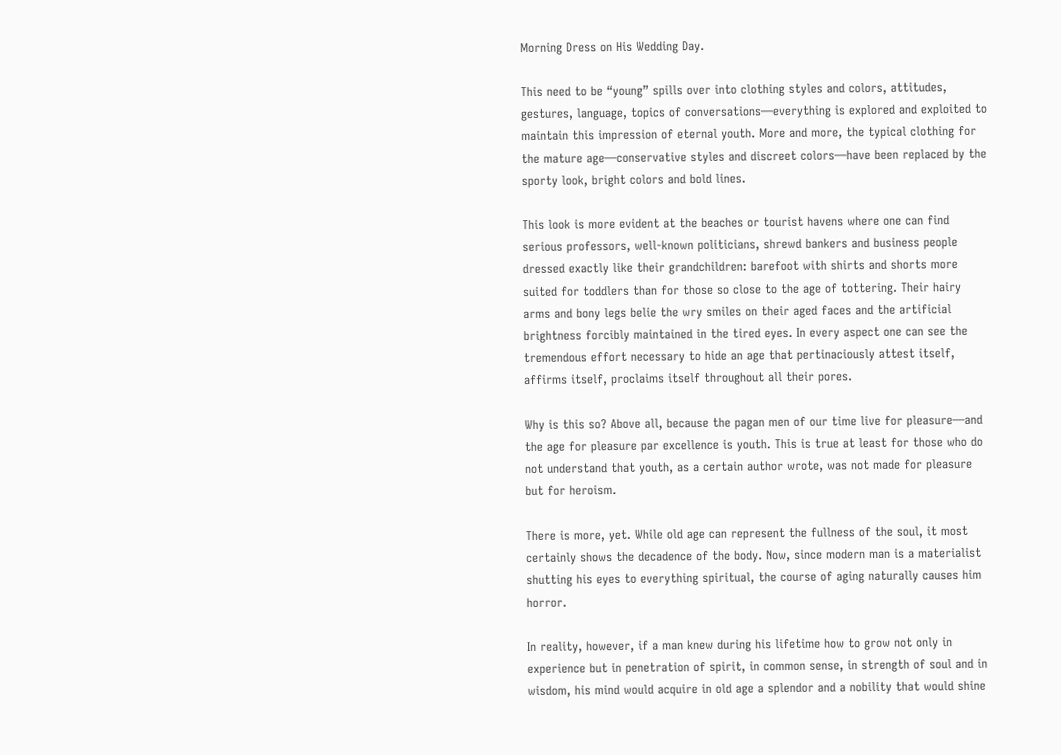Morning Dress on His Wedding Day.

This need to be “young” spills over into clothing styles and colors, attitudes, gestures, language, topics of conversations—everything is explored and exploited to maintain this impression of eternal youth. More and more, the typical clothing for the mature age—conservative styles and discreet colors—have been replaced by the sporty look, bright colors and bold lines.

This look is more evident at the beaches or tourist havens where one can find serious professors, well-known politicians, shrewd bankers and business people dressed exactly like their grandchildren: barefoot with shirts and shorts more suited for toddlers than for those so close to the age of tottering. Their hairy arms and bony legs belie the wry smiles on their aged faces and the artificial brightness forcibly maintained in the tired eyes. In every aspect one can see the tremendous effort necessary to hide an age that pertinaciously attest itself, affirms itself, proclaims itself throughout all their pores.

Why is this so? Above all, because the pagan men of our time live for pleasure—and the age for pleasure par excellence is youth. This is true at least for those who do not understand that youth, as a certain author wrote, was not made for pleasure but for heroism.

There is more, yet. While old age can represent the fullness of the soul, it most certainly shows the decadence of the body. Now, since modern man is a materialist shutting his eyes to everything spiritual, the course of aging naturally causes him horror.

In reality, however, if a man knew during his lifetime how to grow not only in experience but in penetration of spirit, in common sense, in strength of soul and in wisdom, his mind would acquire in old age a splendor and a nobility that would shine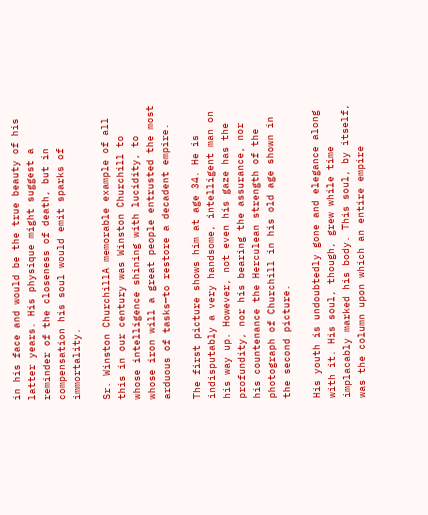in his face and would be the true beauty of his latter years. His physique might suggest a reminder of the closeness of death, but in compensation his soul would emit sparks of immortality.

Sr. Winston ChurchillA memorable example of all this in our century was Winston Churchill to whose intelligence shining with lucidity, to whose iron will a great people entrusted the most arduous of tasks—to restore a decadent empire.

The first picture shows him at age 34. He is indisputably a very handsome, intelligent man on his way up. However, not even his gaze has the profundity, nor his bearing the assurance, nor his countenance the Herculean strength of the photograph of Churchill in his old age shown in the second picture.

His youth is undoubtedly gone and elegance along with it. His soul, though, grew while time implacably marked his body. This soul, by itself, was the column upon which an entire empire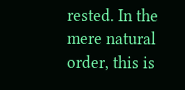rested. In the mere natural order, this is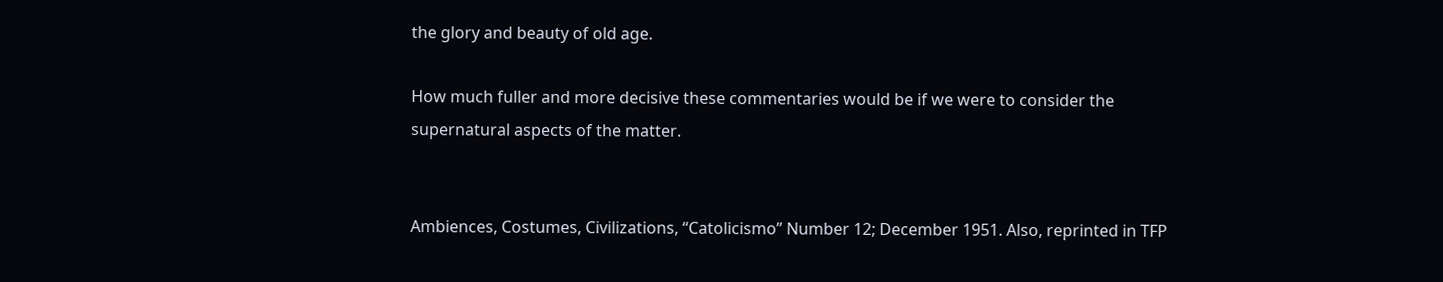the glory and beauty of old age.

How much fuller and more decisive these commentaries would be if we were to consider the supernatural aspects of the matter.


Ambiences, Costumes, Civilizations, “Catolicismo” Number 12; December 1951. Also, reprinted in TFP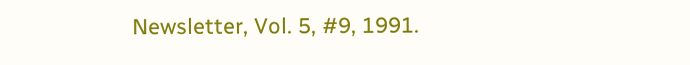Newsletter, Vol. 5, #9, 1991.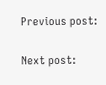Previous post:

Next post: